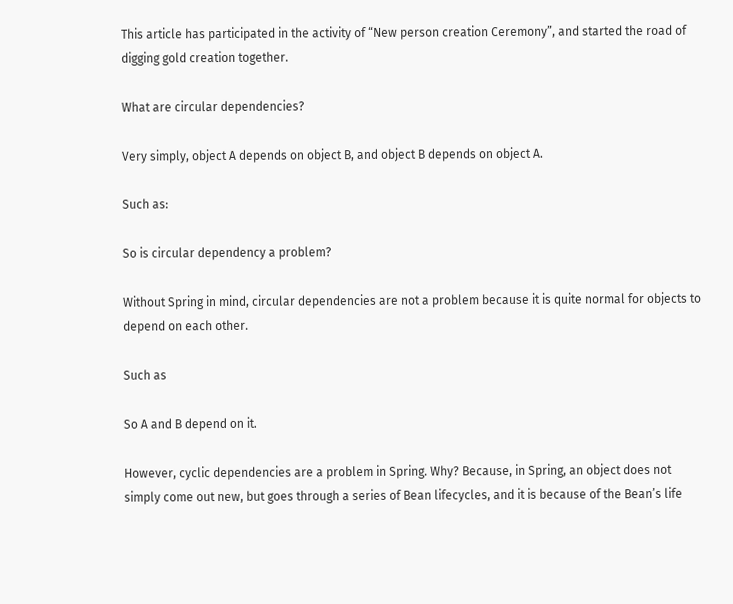This article has participated in the activity of “New person creation Ceremony”, and started the road of digging gold creation together.

What are circular dependencies?

Very simply, object A depends on object B, and object B depends on object A.

Such as:

So is circular dependency a problem?

Without Spring in mind, circular dependencies are not a problem because it is quite normal for objects to depend on each other.

Such as

So A and B depend on it.

However, cyclic dependencies are a problem in Spring. Why? Because, in Spring, an object does not simply come out new, but goes through a series of Bean lifecycles, and it is because of the Bean’s life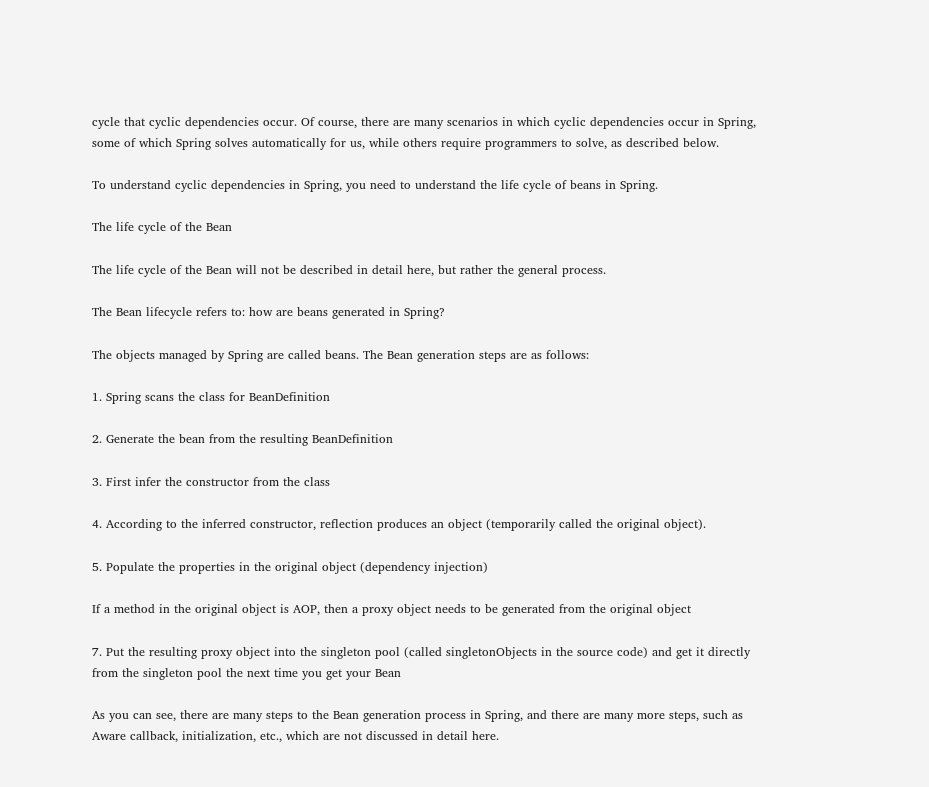cycle that cyclic dependencies occur. Of course, there are many scenarios in which cyclic dependencies occur in Spring, some of which Spring solves automatically for us, while others require programmers to solve, as described below.

To understand cyclic dependencies in Spring, you need to understand the life cycle of beans in Spring.

The life cycle of the Bean

The life cycle of the Bean will not be described in detail here, but rather the general process.

The Bean lifecycle refers to: how are beans generated in Spring?

The objects managed by Spring are called beans. The Bean generation steps are as follows:

1. Spring scans the class for BeanDefinition

2. Generate the bean from the resulting BeanDefinition

3. First infer the constructor from the class

4. According to the inferred constructor, reflection produces an object (temporarily called the original object).

5. Populate the properties in the original object (dependency injection)

If a method in the original object is AOP, then a proxy object needs to be generated from the original object

7. Put the resulting proxy object into the singleton pool (called singletonObjects in the source code) and get it directly from the singleton pool the next time you get your Bean

As you can see, there are many steps to the Bean generation process in Spring, and there are many more steps, such as Aware callback, initialization, etc., which are not discussed in detail here.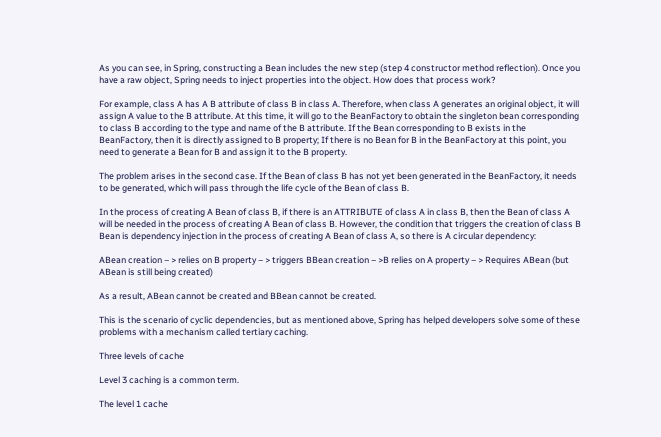As you can see, in Spring, constructing a Bean includes the new step (step 4 constructor method reflection). Once you have a raw object, Spring needs to inject properties into the object. How does that process work?

For example, class A has A B attribute of class B in class A. Therefore, when class A generates an original object, it will assign A value to the B attribute. At this time, it will go to the BeanFactory to obtain the singleton bean corresponding to class B according to the type and name of the B attribute. If the Bean corresponding to B exists in the BeanFactory, then it is directly assigned to B property; If there is no Bean for B in the BeanFactory at this point, you need to generate a Bean for B and assign it to the B property.

The problem arises in the second case. If the Bean of class B has not yet been generated in the BeanFactory, it needs to be generated, which will pass through the life cycle of the Bean of class B.

In the process of creating A Bean of class B, if there is an ATTRIBUTE of class A in class B, then the Bean of class A will be needed in the process of creating A Bean of class B. However, the condition that triggers the creation of class B Bean is dependency injection in the process of creating A Bean of class A, so there is A circular dependency:

ABean creation – > relies on B property – > triggers BBean creation – >B relies on A property – > Requires ABean (but ABean is still being created)

As a result, ABean cannot be created and BBean cannot be created.

This is the scenario of cyclic dependencies, but as mentioned above, Spring has helped developers solve some of these problems with a mechanism called tertiary caching.

Three levels of cache

Level 3 caching is a common term.

The level 1 cache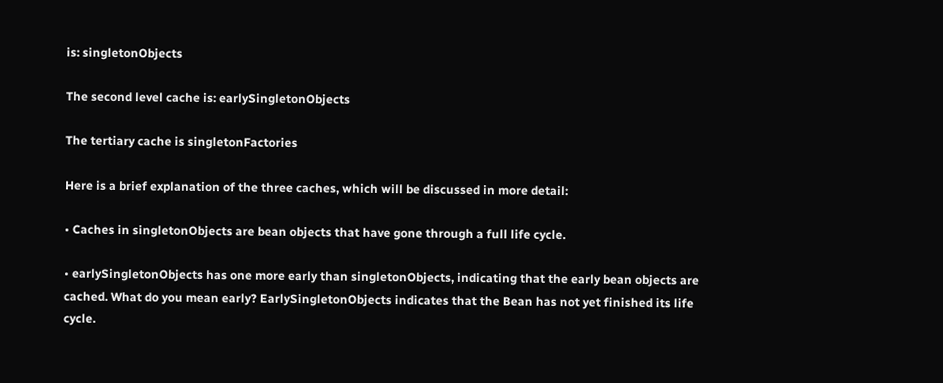is: singletonObjects

The second level cache is: earlySingletonObjects

The tertiary cache is singletonFactories

Here is a brief explanation of the three caches, which will be discussed in more detail:

• Caches in singletonObjects are bean objects that have gone through a full life cycle.

• earlySingletonObjects has one more early than singletonObjects, indicating that the early bean objects are cached. What do you mean early? EarlySingletonObjects indicates that the Bean has not yet finished its life cycle.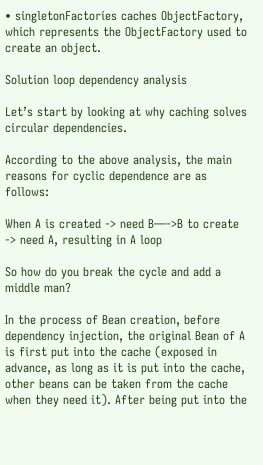• singletonFactories caches ObjectFactory, which represents the ObjectFactory used to create an object.

Solution loop dependency analysis

Let’s start by looking at why caching solves circular dependencies.

According to the above analysis, the main reasons for cyclic dependence are as follows:

When A is created -> need B—->B to create -> need A, resulting in A loop

So how do you break the cycle and add a middle man?

In the process of Bean creation, before dependency injection, the original Bean of A is first put into the cache (exposed in advance, as long as it is put into the cache, other beans can be taken from the cache when they need it). After being put into the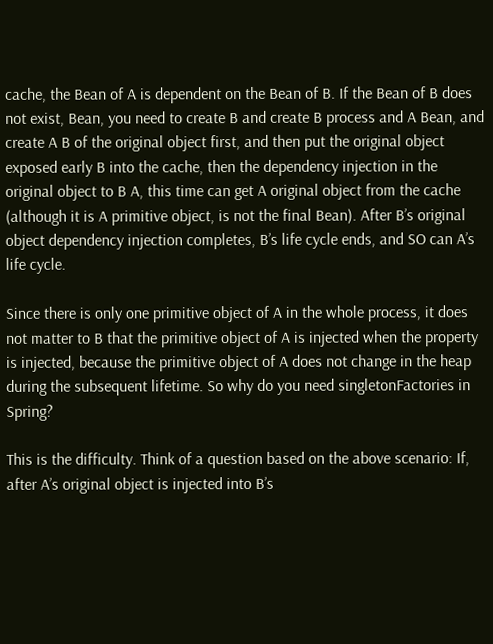cache, the Bean of A is dependent on the Bean of B. If the Bean of B does not exist, Bean, you need to create B and create B process and A Bean, and create A B of the original object first, and then put the original object exposed early B into the cache, then the dependency injection in the original object to B A, this time can get A original object from the cache (although it is A primitive object, is not the final Bean). After B’s original object dependency injection completes, B’s life cycle ends, and SO can A’s life cycle.

Since there is only one primitive object of A in the whole process, it does not matter to B that the primitive object of A is injected when the property is injected, because the primitive object of A does not change in the heap during the subsequent lifetime. So why do you need singletonFactories in Spring?

This is the difficulty. Think of a question based on the above scenario: If, after A’s original object is injected into B’s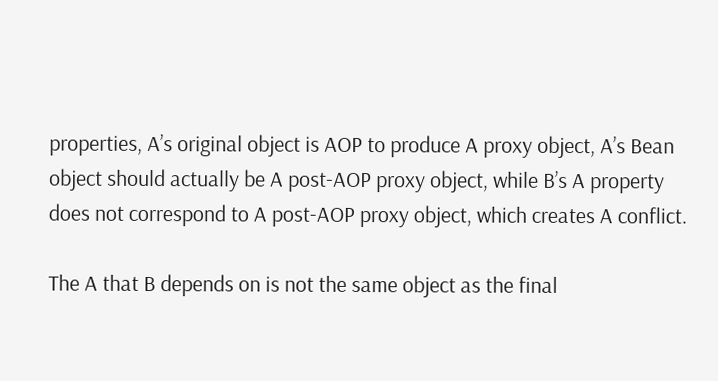properties, A’s original object is AOP to produce A proxy object, A’s Bean object should actually be A post-AOP proxy object, while B’s A property does not correspond to A post-AOP proxy object, which creates A conflict.

The A that B depends on is not the same object as the final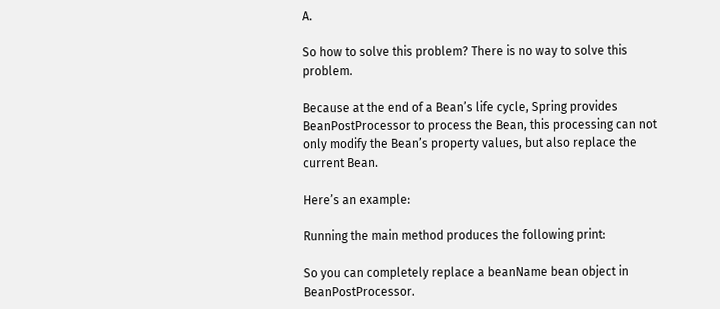A.

So how to solve this problem? There is no way to solve this problem.

Because at the end of a Bean’s life cycle, Spring provides BeanPostProcessor to process the Bean, this processing can not only modify the Bean’s property values, but also replace the current Bean.

Here’s an example:

Running the main method produces the following print:

So you can completely replace a beanName bean object in BeanPostProcessor.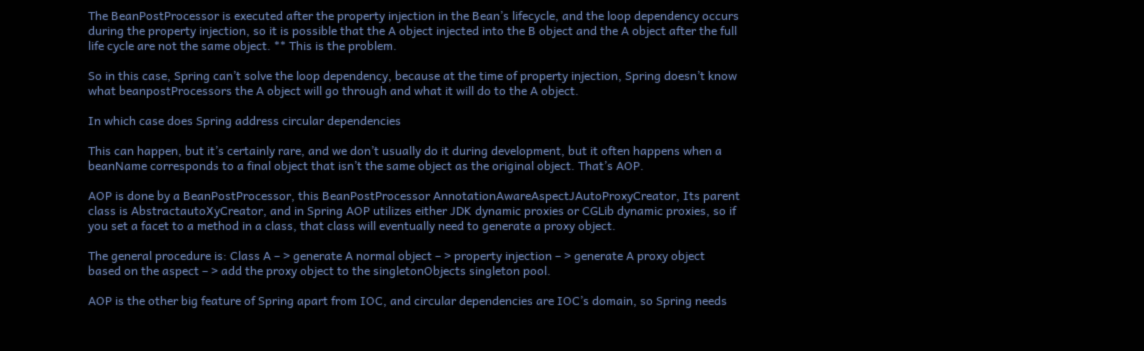The BeanPostProcessor is executed after the property injection in the Bean’s lifecycle, and the loop dependency occurs during the property injection, so it is possible that the A object injected into the B object and the A object after the full life cycle are not the same object. ** This is the problem.

So in this case, Spring can’t solve the loop dependency, because at the time of property injection, Spring doesn’t know what beanpostProcessors the A object will go through and what it will do to the A object.

In which case does Spring address circular dependencies

This can happen, but it’s certainly rare, and we don’t usually do it during development, but it often happens when a beanName corresponds to a final object that isn’t the same object as the original object. That’s AOP.

AOP is done by a BeanPostProcessor, this BeanPostProcessor AnnotationAwareAspectJAutoProxyCreator, Its parent class is AbstractautoXyCreator, and in Spring AOP utilizes either JDK dynamic proxies or CGLib dynamic proxies, so if you set a facet to a method in a class, that class will eventually need to generate a proxy object.

The general procedure is: Class A – > generate A normal object – > property injection – > generate A proxy object based on the aspect – > add the proxy object to the singletonObjects singleton pool.

AOP is the other big feature of Spring apart from IOC, and circular dependencies are IOC’s domain, so Spring needs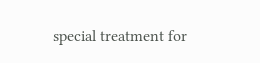special treatment for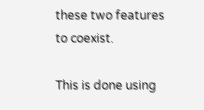these two features to coexist.

This is done using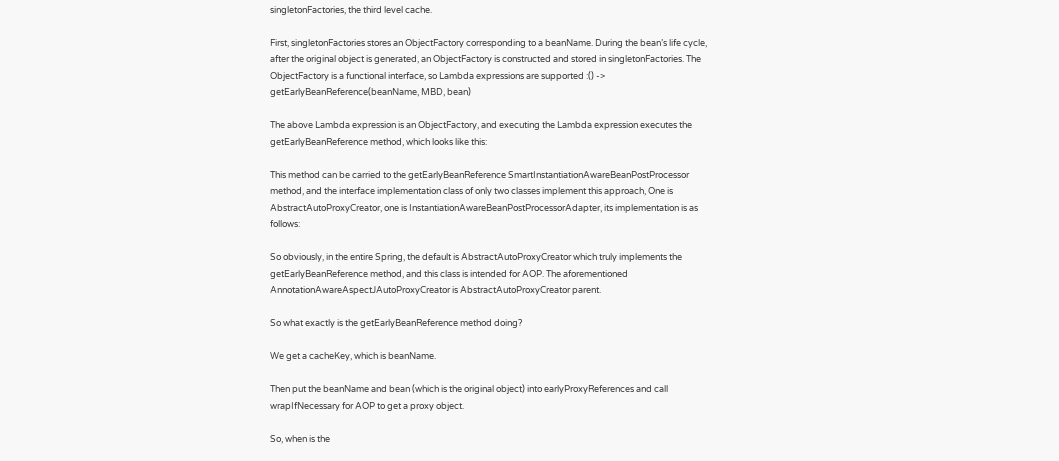singletonFactories, the third level cache.

First, singletonFactories stores an ObjectFactory corresponding to a beanName. During the bean’s life cycle, after the original object is generated, an ObjectFactory is constructed and stored in singletonFactories. The ObjectFactory is a functional interface, so Lambda expressions are supported :() -> getEarlyBeanReference(beanName, MBD, bean)

The above Lambda expression is an ObjectFactory, and executing the Lambda expression executes the getEarlyBeanReference method, which looks like this:

This method can be carried to the getEarlyBeanReference SmartInstantiationAwareBeanPostProcessor method, and the interface implementation class of only two classes implement this approach, One is AbstractAutoProxyCreator, one is InstantiationAwareBeanPostProcessorAdapter, its implementation is as follows:

So obviously, in the entire Spring, the default is AbstractAutoProxyCreator which truly implements the getEarlyBeanReference method, and this class is intended for AOP. The aforementioned AnnotationAwareAspectJAutoProxyCreator is AbstractAutoProxyCreator parent.

So what exactly is the getEarlyBeanReference method doing?

We get a cacheKey, which is beanName.

Then put the beanName and bean (which is the original object) into earlyProxyReferences and call wrapIfNecessary for AOP to get a proxy object.

So, when is the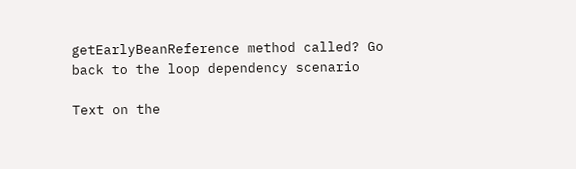getEarlyBeanReference method called? Go back to the loop dependency scenario

Text on the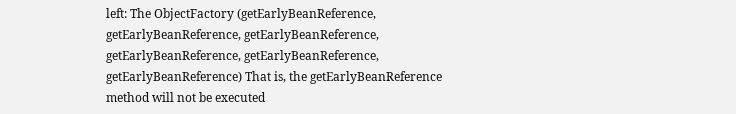left: The ObjectFactory (getEarlyBeanReference, getEarlyBeanReference, getEarlyBeanReference, getEarlyBeanReference, getEarlyBeanReference, getEarlyBeanReference) That is, the getEarlyBeanReference method will not be executed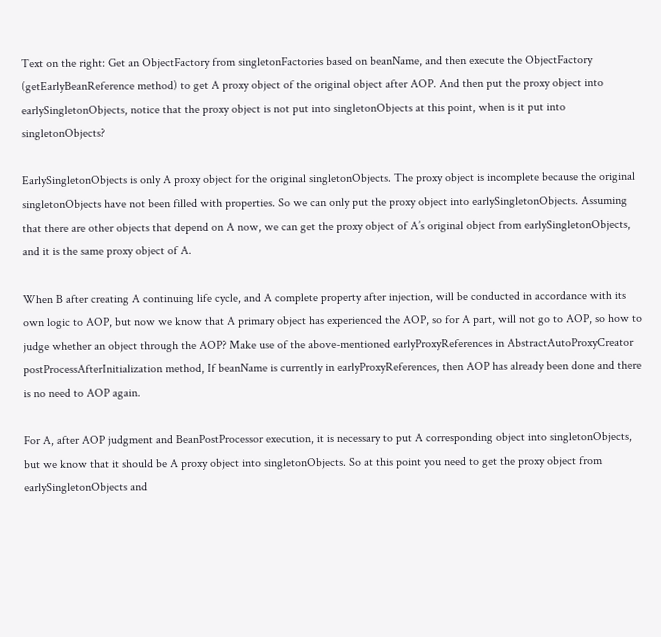Text on the right: Get an ObjectFactory from singletonFactories based on beanName, and then execute the ObjectFactory (getEarlyBeanReference method) to get A proxy object of the original object after AOP. And then put the proxy object into earlySingletonObjects, notice that the proxy object is not put into singletonObjects at this point, when is it put into singletonObjects?

EarlySingletonObjects is only A proxy object for the original singletonObjects. The proxy object is incomplete because the original singletonObjects have not been filled with properties. So we can only put the proxy object into earlySingletonObjects. Assuming that there are other objects that depend on A now, we can get the proxy object of A’s original object from earlySingletonObjects, and it is the same proxy object of A.

When B after creating A continuing life cycle, and A complete property after injection, will be conducted in accordance with its own logic to AOP, but now we know that A primary object has experienced the AOP, so for A part, will not go to AOP, so how to judge whether an object through the AOP? Make use of the above-mentioned earlyProxyReferences in AbstractAutoProxyCreator postProcessAfterInitialization method, If beanName is currently in earlyProxyReferences, then AOP has already been done and there is no need to AOP again.

For A, after AOP judgment and BeanPostProcessor execution, it is necessary to put A corresponding object into singletonObjects, but we know that it should be A proxy object into singletonObjects. So at this point you need to get the proxy object from earlySingletonObjects and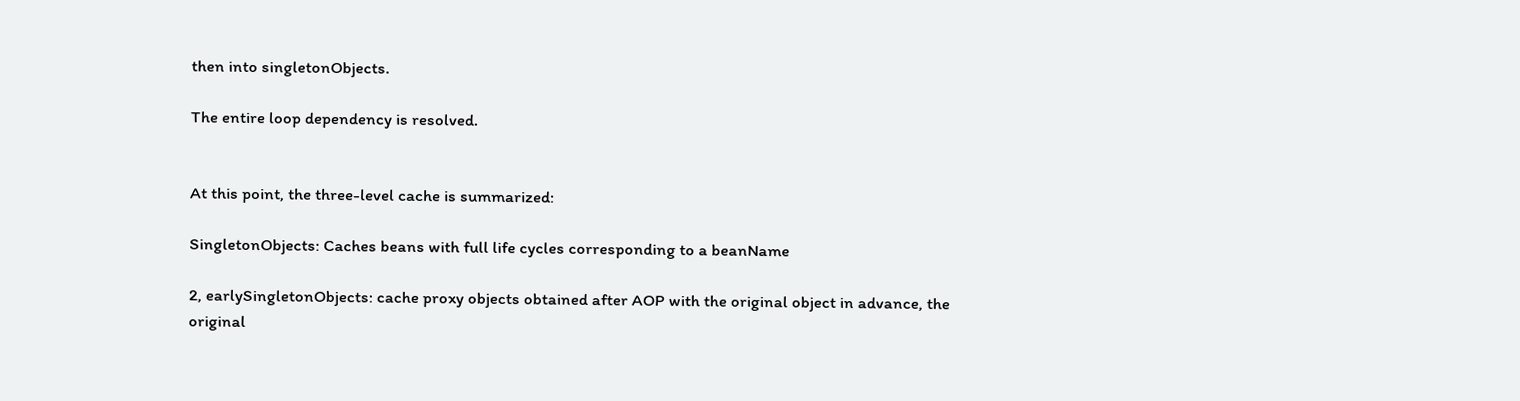then into singletonObjects.

The entire loop dependency is resolved.


At this point, the three-level cache is summarized:

SingletonObjects: Caches beans with full life cycles corresponding to a beanName

2, earlySingletonObjects: cache proxy objects obtained after AOP with the original object in advance, the original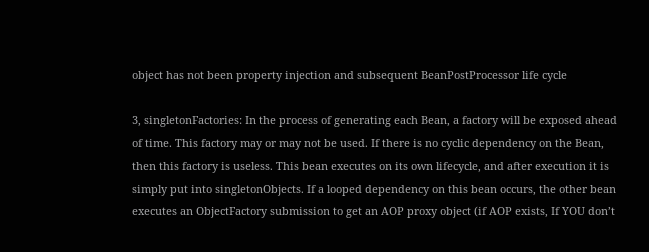object has not been property injection and subsequent BeanPostProcessor life cycle

3, singletonFactories: In the process of generating each Bean, a factory will be exposed ahead of time. This factory may or may not be used. If there is no cyclic dependency on the Bean, then this factory is useless. This bean executes on its own lifecycle, and after execution it is simply put into singletonObjects. If a looped dependency on this bean occurs, the other bean executes an ObjectFactory submission to get an AOP proxy object (if AOP exists, If YOU don’t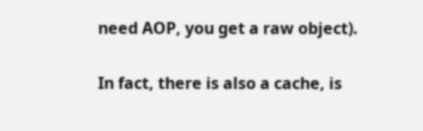need AOP, you get a raw object).

In fact, there is also a cache, is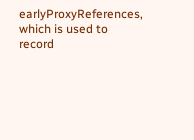earlyProxyReferences, which is used to record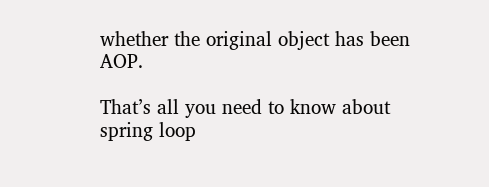whether the original object has been AOP.

That’s all you need to know about spring loop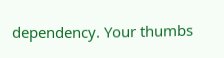dependency. Your thumbs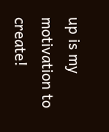up is my motivation to create!